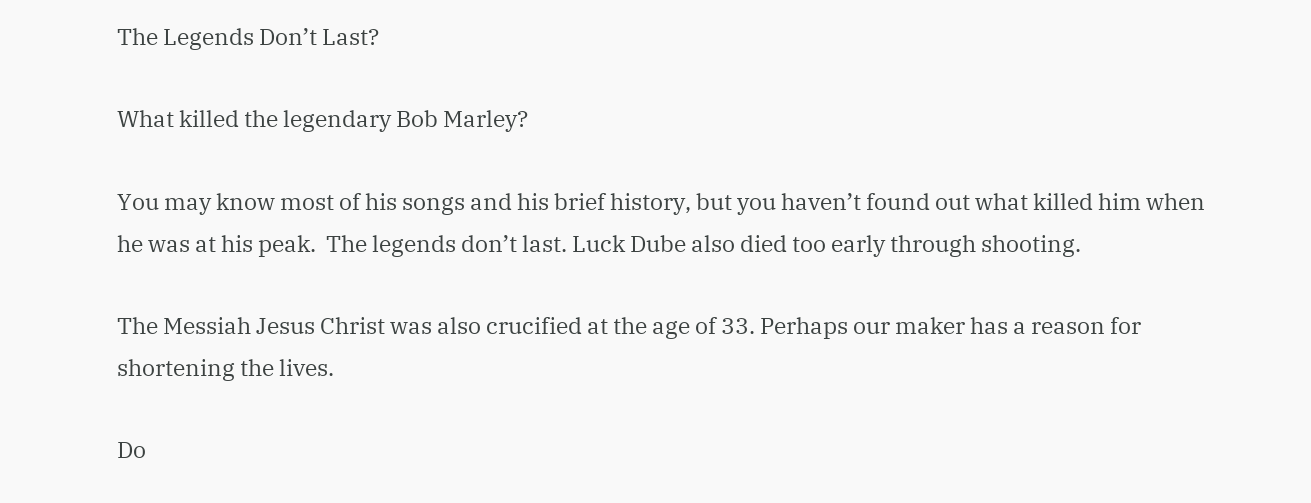The Legends Don’t Last?

What killed the legendary Bob Marley?

You may know most of his songs and his brief history, but you haven’t found out what killed him when he was at his peak.  The legends don’t last. Luck Dube also died too early through shooting.

The Messiah Jesus Christ was also crucified at the age of 33. Perhaps our maker has a reason for shortening the lives.

Do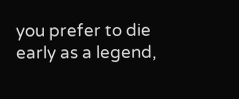you prefer to die early as a legend,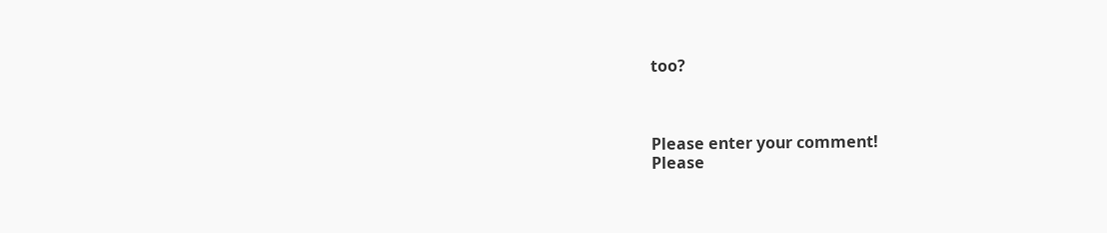too?



Please enter your comment!
Please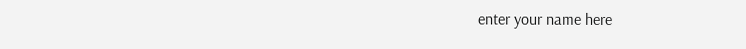enter your name here